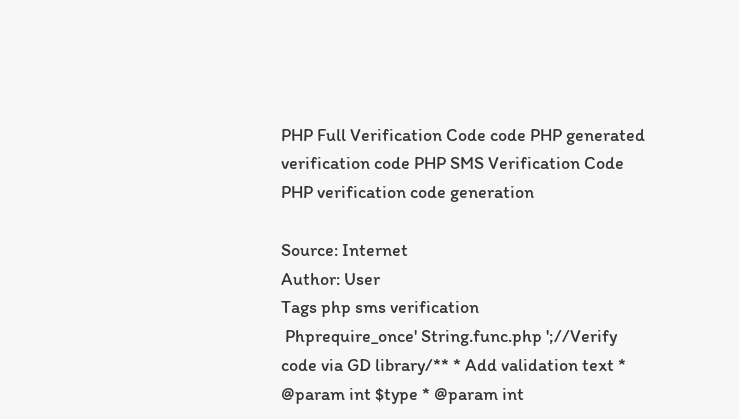PHP Full Verification Code code PHP generated verification code PHP SMS Verification Code PHP verification code generation

Source: Internet
Author: User
Tags php sms verification
 Phprequire_once' String.func.php ';//Verify code via GD library/** * Add validation text * @param int $type * @param int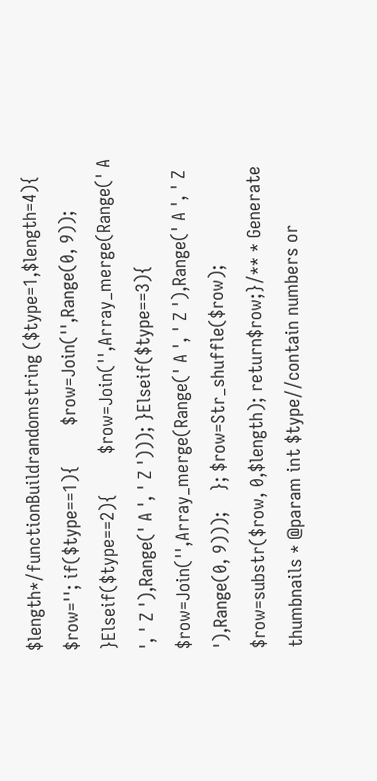$length*/functionBuildrandomstring ($type=1,$length=4){    $row=''; if($type==1){        $row=Join('',Range(0, 9)); }Elseif($type==2){        $row=Join('',Array_merge(Range(' A ', ' Z '),Range(' A ', ' Z '))); }Elseif($type==3){        $row=Join('',Array_merge(Range(' A ', ' Z '),Range(' A ', ' Z '),Range(0, 9)));    }; $row=Str_shuffle($row); $row=substr($row, 0,$length); return$row;}/** * Generate thumbnails * @param int $type//contain numbers or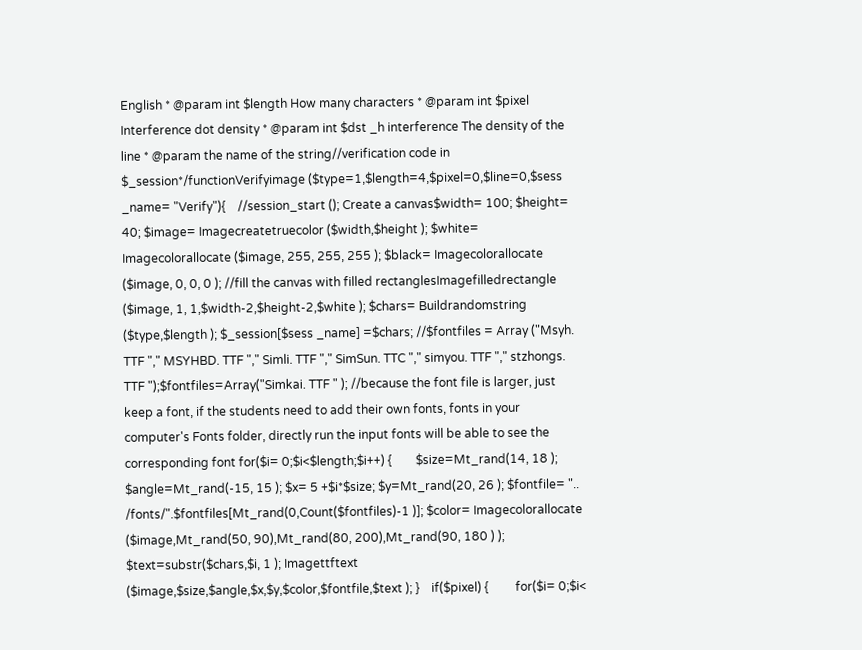English * @param int $length How many characters * @param int $pixel Interference dot density * @param int $dst _h interference The density of the line * @param the name of the string//verification code in $_session*/functionVerifyimage ($type=1,$length=4,$pixel=0,$line=0,$sess _name= "Verify"){    //session_start (); Create a canvas$width= 100; $height= 40; $image= Imagecreatetruecolor ($width,$height ); $white= Imagecolorallocate ($image, 255, 255, 255 ); $black= Imagecolorallocate ($image, 0, 0, 0 ); //fill the canvas with filled rectanglesImagefilledrectangle ($image, 1, 1,$width-2,$height-2,$white ); $chars= Buildrandomstring ($type,$length ); $_session[$sess _name] =$chars; //$fontfiles = Array ("Msyh. TTF "," MSYHBD. TTF "," Simli. TTF "," SimSun. TTC "," simyou. TTF "," stzhongs. TTF ");$fontfiles=Array("Simkai. TTF " ); //because the font file is larger, just keep a font, if the students need to add their own fonts, fonts in your computer's Fonts folder, directly run the input fonts will be able to see the corresponding font for($i= 0;$i<$length;$i++) {        $size=Mt_rand(14, 18 ); $angle=Mt_rand(-15, 15 ); $x= 5 +$i*$size; $y=Mt_rand(20, 26 ); $fontfile= ".. /fonts/".$fontfiles[Mt_rand(0,Count($fontfiles)-1 )]; $color= Imagecolorallocate ($image,Mt_rand(50, 90),Mt_rand(80, 200),Mt_rand(90, 180 ) ); $text=substr($chars,$i, 1 ); Imagettftext ($image,$size,$angle,$x,$y,$color,$fontfile,$text ); }    if($pixel) {         for($i= 0;$i<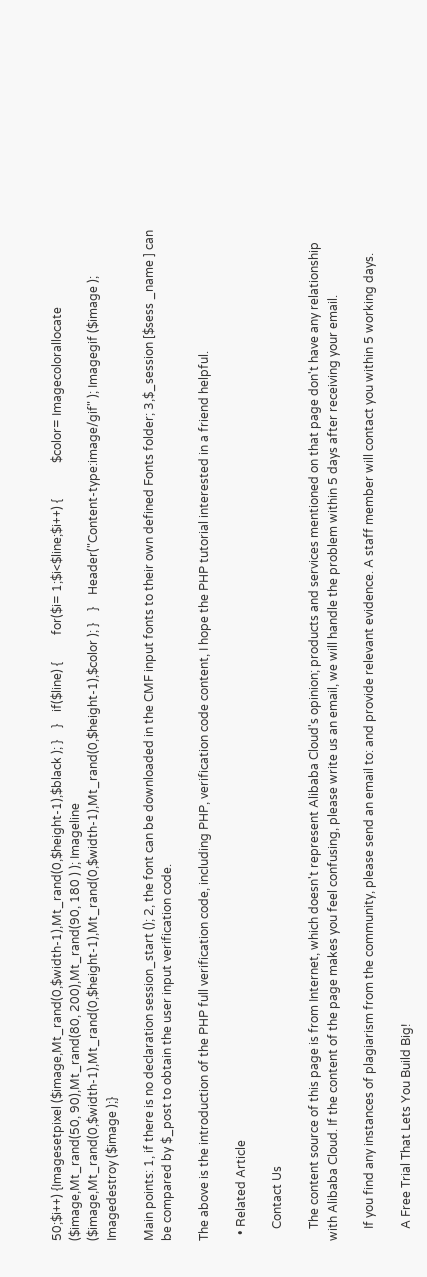50;$i++) {Imagesetpixel ($image,Mt_rand(0,$width-1),Mt_rand(0,$height-1),$black ); }    }    if($line) {         for($i= 1;$i<$line;$i++) {            $color= Imagecolorallocate ($image,Mt_rand(50, 90),Mt_rand(80, 200),Mt_rand(90, 180 ) ); Imageline ($image,Mt_rand(0,$width-1),Mt_rand(0,$height-1),Mt_rand(0,$width-1),Mt_rand(0,$height-1),$color ); }    }    Header("Content-type:image/gif" ); Imagegif ($image ); Imagedestroy ($image );}

Main points: 1, if there is no declaration session_start (); 2, the font can be downloaded in the CMF input fonts to their own defined Fonts folder; 3,$_session [$sess _name ] can be compared by $_post to obtain the user input verification code.

The above is the introduction of the PHP full verification code, including PHP, verification code content, I hope the PHP tutorial interested in a friend helpful.

  • Related Article

    Contact Us

    The content source of this page is from Internet, which doesn't represent Alibaba Cloud's opinion; products and services mentioned on that page don't have any relationship with Alibaba Cloud. If the content of the page makes you feel confusing, please write us an email, we will handle the problem within 5 days after receiving your email.

    If you find any instances of plagiarism from the community, please send an email to: and provide relevant evidence. A staff member will contact you within 5 working days.

    A Free Trial That Lets You Build Big!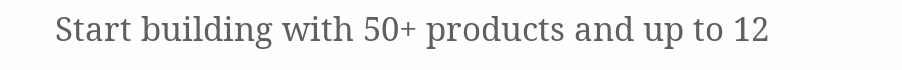Start building with 50+ products and up to 12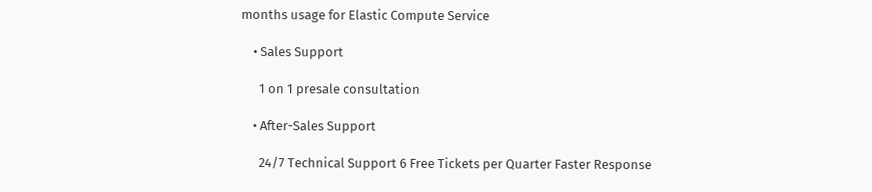months usage for Elastic Compute Service

    • Sales Support

      1 on 1 presale consultation

    • After-Sales Support

      24/7 Technical Support 6 Free Tickets per Quarter Faster Response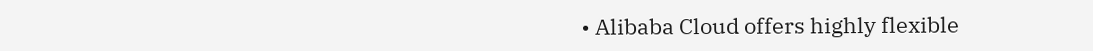• Alibaba Cloud offers highly flexible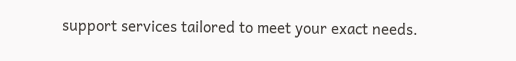support services tailored to meet your exact needs.